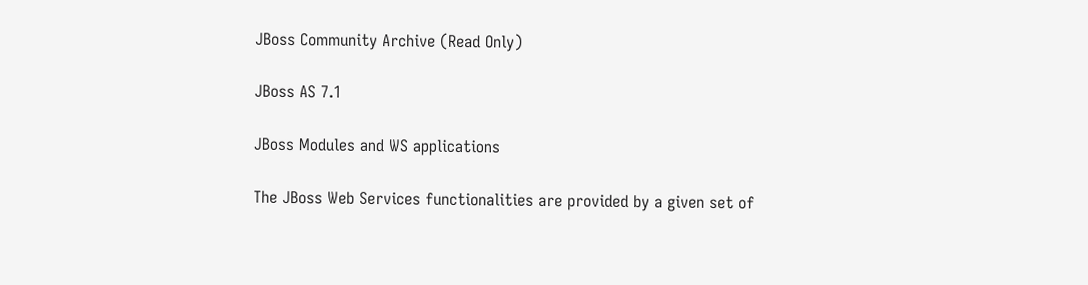JBoss Community Archive (Read Only)

JBoss AS 7.1

JBoss Modules and WS applications

The JBoss Web Services functionalities are provided by a given set of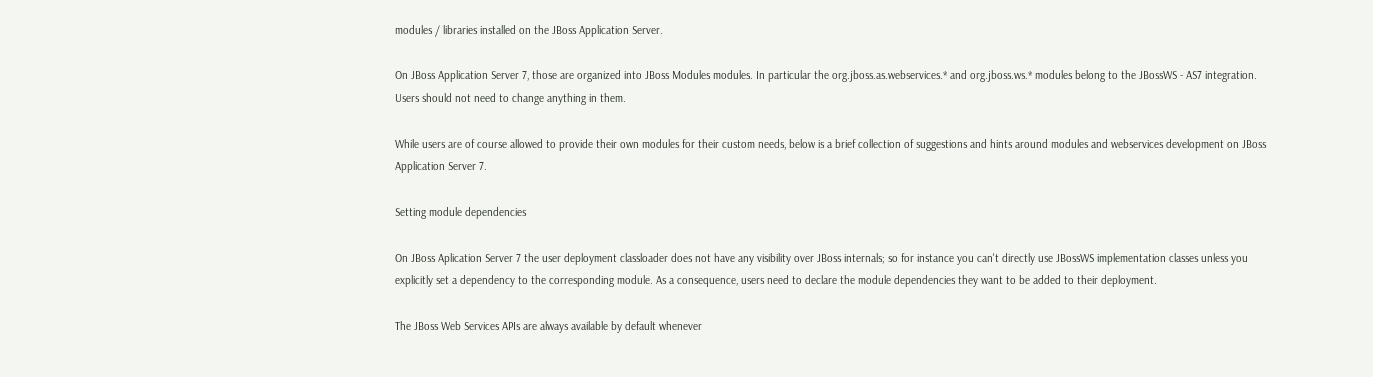modules / libraries installed on the JBoss Application Server.

On JBoss Application Server 7, those are organized into JBoss Modules modules. In particular the org.jboss.as.webservices.* and org.jboss.ws.* modules belong to the JBossWS - AS7 integration. Users should not need to change anything in them.

While users are of course allowed to provide their own modules for their custom needs, below is a brief collection of suggestions and hints around modules and webservices development on JBoss Application Server 7.

Setting module dependencies

On JBoss Aplication Server 7 the user deployment classloader does not have any visibility over JBoss internals; so for instance you can't directly use JBossWS implementation classes unless you explicitly set a dependency to the corresponding module. As a consequence, users need to declare the module dependencies they want to be added to their deployment.

The JBoss Web Services APIs are always available by default whenever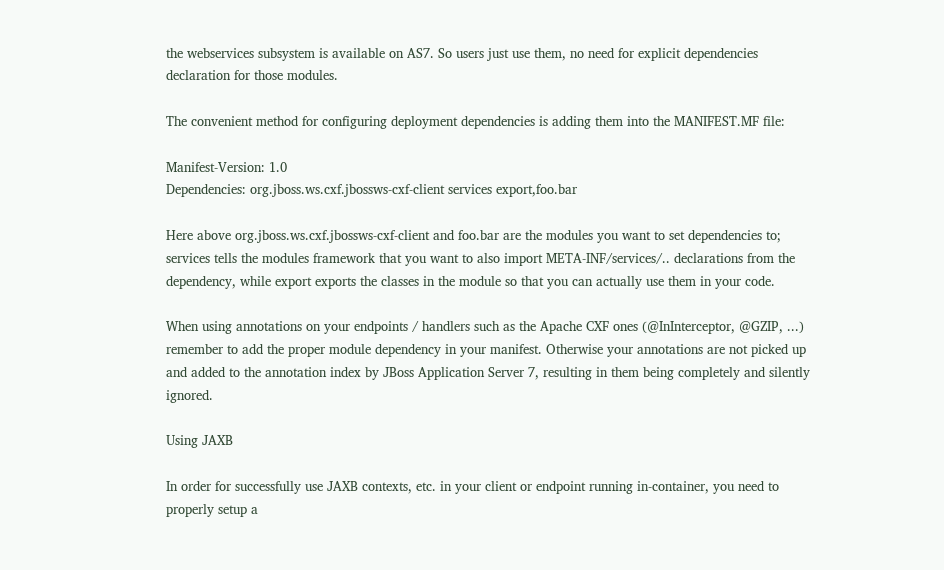the webservices subsystem is available on AS7. So users just use them, no need for explicit dependencies declaration for those modules.

The convenient method for configuring deployment dependencies is adding them into the MANIFEST.MF file:

Manifest-Version: 1.0
Dependencies: org.jboss.ws.cxf.jbossws-cxf-client services export,foo.bar

Here above org.jboss.ws.cxf.jbossws-cxf-client and foo.bar are the modules you want to set dependencies to; services tells the modules framework that you want to also import META-INF/services/.. declarations from the dependency, while export exports the classes in the module so that you can actually use them in your code.

When using annotations on your endpoints / handlers such as the Apache CXF ones (@InInterceptor, @GZIP, ...) remember to add the proper module dependency in your manifest. Otherwise your annotations are not picked up and added to the annotation index by JBoss Application Server 7, resulting in them being completely and silently ignored.

Using JAXB

In order for successfully use JAXB contexts, etc. in your client or endpoint running in-container, you need to properly setup a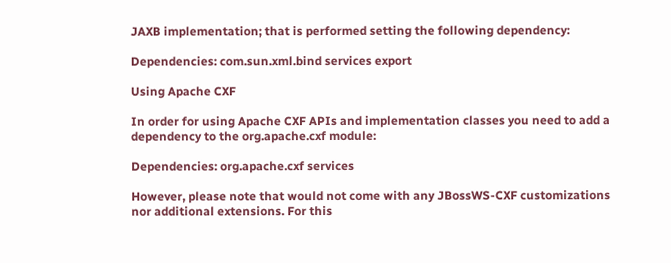JAXB implementation; that is performed setting the following dependency:

Dependencies: com.sun.xml.bind services export

Using Apache CXF

In order for using Apache CXF APIs and implementation classes you need to add a dependency to the org.apache.cxf module:

Dependencies: org.apache.cxf services

However, please note that would not come with any JBossWS-CXF customizations nor additional extensions. For this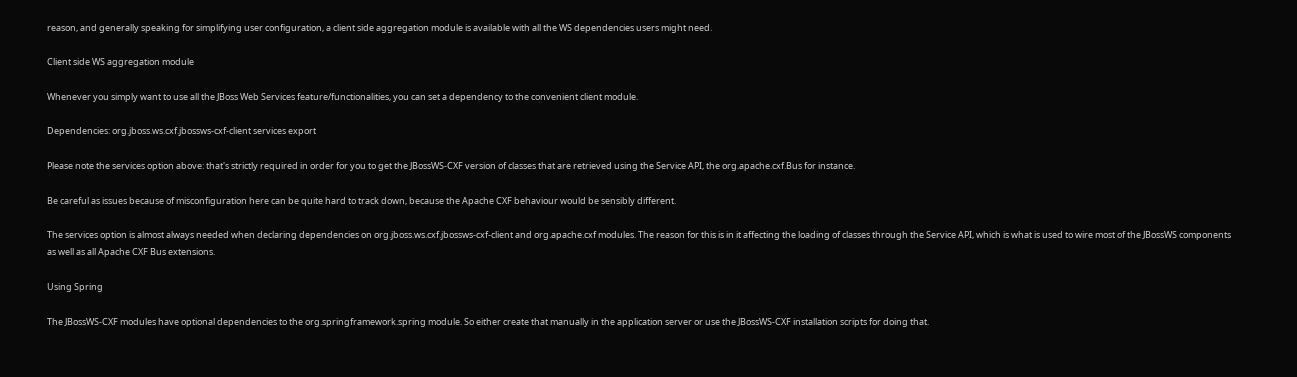reason, and generally speaking for simplifying user configuration, a client side aggregation module is available with all the WS dependencies users might need.

Client side WS aggregation module

Whenever you simply want to use all the JBoss Web Services feature/functionalities, you can set a dependency to the convenient client module.

Dependencies: org.jboss.ws.cxf.jbossws-cxf-client services export

Please note the services option above: that's strictly required in order for you to get the JBossWS-CXF version of classes that are retrieved using the Service API, the org.apache.cxf.Bus for instance.

Be careful as issues because of misconfiguration here can be quite hard to track down, because the Apache CXF behaviour would be sensibly different.

The services option is almost always needed when declaring dependencies on org.jboss.ws.cxf.jbossws-cxf-client and org.apache.cxf modules. The reason for this is in it affecting the loading of classes through the Service API, which is what is used to wire most of the JBossWS components as well as all Apache CXF Bus extensions.

Using Spring

The JBossWS-CXF modules have optional dependencies to the org.springframework.spring module. So either create that manually in the application server or use the JBossWS-CXF installation scripts for doing that.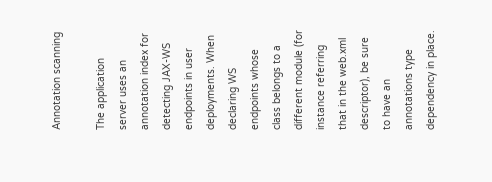Annotation scanning

The application server uses an annotation index for detecting JAX-WS endpoints in user deployments. When declaring WS endpoints whose class belongs to a different module (for instance referring that in the web.xml descriptor), be sure to have an annotations type dependency in place.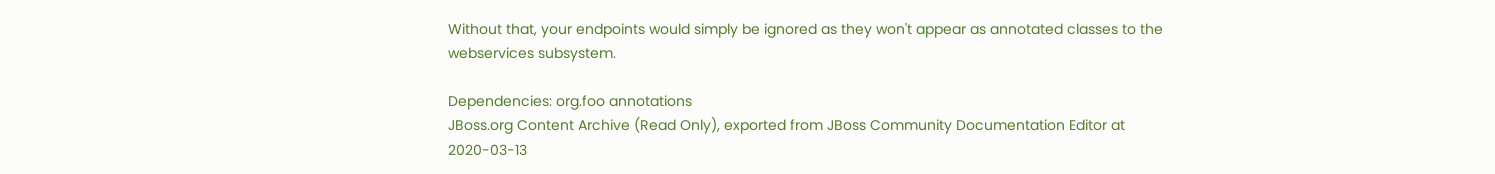Without that, your endpoints would simply be ignored as they won't appear as annotated classes to the webservices subsystem.

Dependencies: org.foo annotations
JBoss.org Content Archive (Read Only), exported from JBoss Community Documentation Editor at 2020-03-13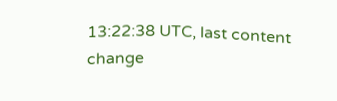13:22:38 UTC, last content change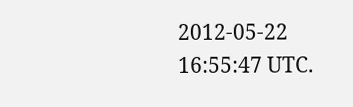2012-05-22 16:55:47 UTC.